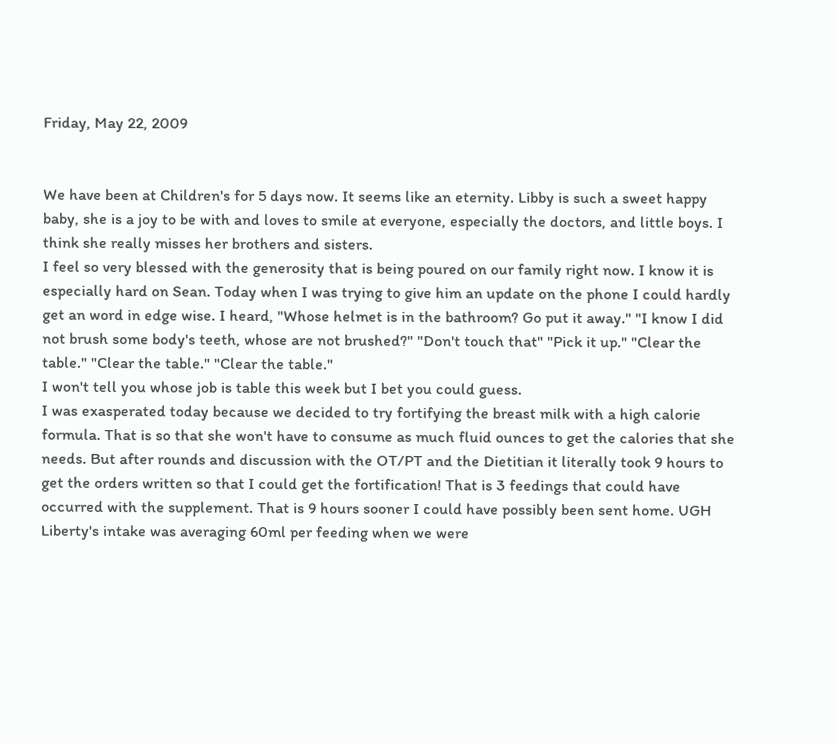Friday, May 22, 2009


We have been at Children's for 5 days now. It seems like an eternity. Libby is such a sweet happy baby, she is a joy to be with and loves to smile at everyone, especially the doctors, and little boys. I think she really misses her brothers and sisters.
I feel so very blessed with the generosity that is being poured on our family right now. I know it is especially hard on Sean. Today when I was trying to give him an update on the phone I could hardly get an word in edge wise. I heard, "Whose helmet is in the bathroom? Go put it away." "I know I did not brush some body's teeth, whose are not brushed?" "Don't touch that" "Pick it up." "Clear the table." "Clear the table." "Clear the table."
I won't tell you whose job is table this week but I bet you could guess.
I was exasperated today because we decided to try fortifying the breast milk with a high calorie formula. That is so that she won't have to consume as much fluid ounces to get the calories that she needs. But after rounds and discussion with the OT/PT and the Dietitian it literally took 9 hours to get the orders written so that I could get the fortification! That is 3 feedings that could have occurred with the supplement. That is 9 hours sooner I could have possibly been sent home. UGH
Liberty's intake was averaging 60ml per feeding when we were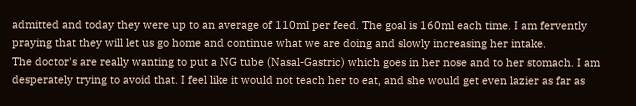admitted and today they were up to an average of 110ml per feed. The goal is 160ml each time. I am fervently praying that they will let us go home and continue what we are doing and slowly increasing her intake.
The doctor's are really wanting to put a NG tube (Nasal-Gastric) which goes in her nose and to her stomach. I am desperately trying to avoid that. I feel like it would not teach her to eat, and she would get even lazier as far as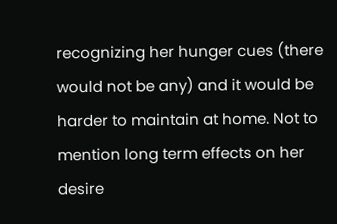recognizing her hunger cues (there would not be any) and it would be harder to maintain at home. Not to mention long term effects on her desire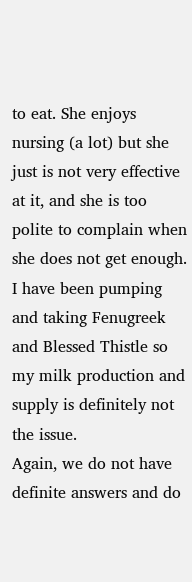to eat. She enjoys nursing (a lot) but she just is not very effective at it, and she is too polite to complain when she does not get enough.
I have been pumping and taking Fenugreek and Blessed Thistle so my milk production and supply is definitely not the issue.
Again, we do not have definite answers and do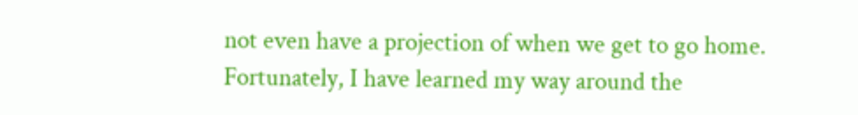not even have a projection of when we get to go home. Fortunately, I have learned my way around the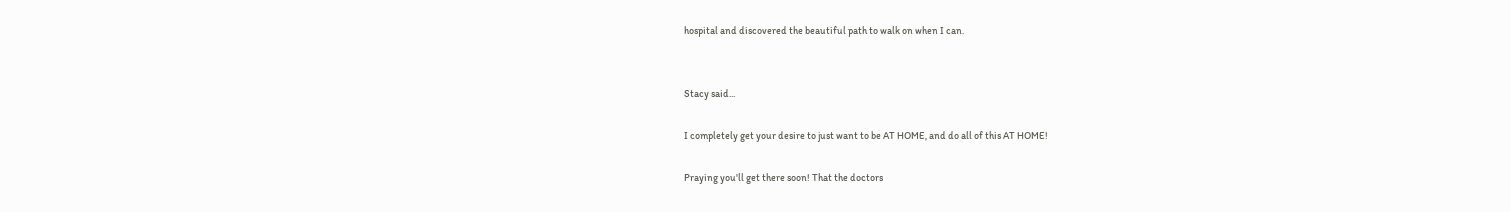hospital and discovered the beautiful path to walk on when I can.


Stacy said...

I completely get your desire to just want to be AT HOME, and do all of this AT HOME!

Praying you'll get there soon! That the doctors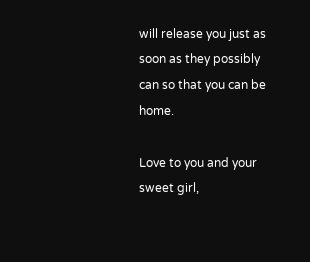will release you just as soon as they possibly can so that you can be home.

Love to you and your sweet girl,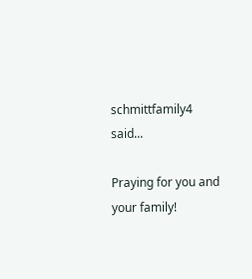schmittfamily4 said...

Praying for you and your family!